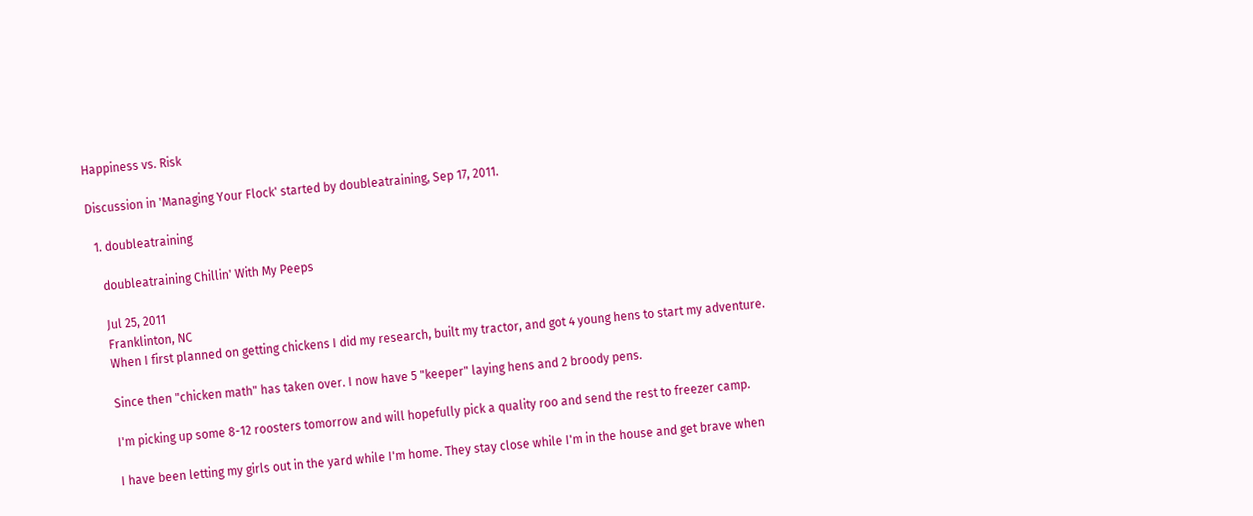Happiness vs. Risk

Discussion in 'Managing Your Flock' started by doubleatraining, Sep 17, 2011.

  1. doubleatraining

    doubleatraining Chillin' With My Peeps

    Jul 25, 2011
    Franklinton, NC
    When I first planned on getting chickens I did my research, built my tractor, and got 4 young hens to start my adventure.

    Since then "chicken math" has taken over. I now have 5 "keeper" laying hens and 2 broody pens.

    I'm picking up some 8-12 roosters tomorrow and will hopefully pick a quality roo and send the rest to freezer camp.

    I have been letting my girls out in the yard while I'm home. They stay close while I'm in the house and get brave when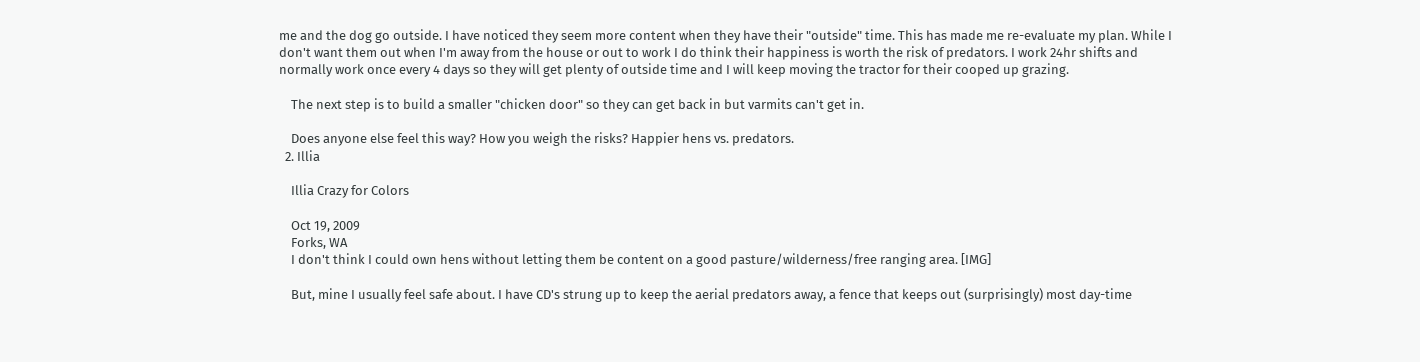me and the dog go outside. I have noticed they seem more content when they have their "outside" time. This has made me re-evaluate my plan. While I don't want them out when I'm away from the house or out to work I do think their happiness is worth the risk of predators. I work 24hr shifts and normally work once every 4 days so they will get plenty of outside time and I will keep moving the tractor for their cooped up grazing.

    The next step is to build a smaller "chicken door" so they can get back in but varmits can't get in.

    Does anyone else feel this way? How you weigh the risks? Happier hens vs. predators.
  2. Illia

    Illia Crazy for Colors

    Oct 19, 2009
    Forks, WA
    I don't think I could own hens without letting them be content on a good pasture/wilderness/free ranging area. [IMG]

    But, mine I usually feel safe about. I have CD's strung up to keep the aerial predators away, a fence that keeps out (surprisingly) most day-time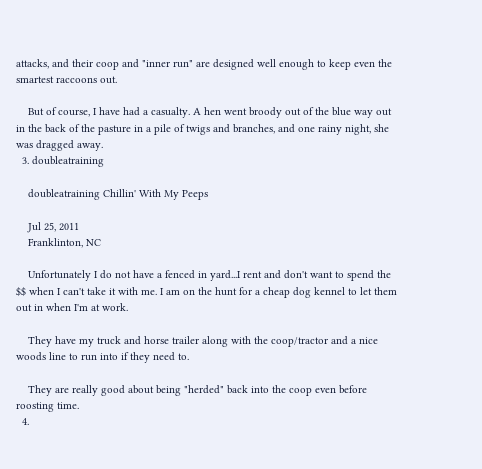attacks, and their coop and "inner run" are designed well enough to keep even the smartest raccoons out.

    But of course, I have had a casualty. A hen went broody out of the blue way out in the back of the pasture in a pile of twigs and branches, and one rainy night, she was dragged away.
  3. doubleatraining

    doubleatraining Chillin' With My Peeps

    Jul 25, 2011
    Franklinton, NC

    Unfortunately I do not have a fenced in yard...I rent and don't want to spend the $$ when I can't take it with me. I am on the hunt for a cheap dog kennel to let them out in when I'm at work.

    They have my truck and horse trailer along with the coop/tractor and a nice woods line to run into if they need to.

    They are really good about being "herded" back into the coop even before roosting time.
  4.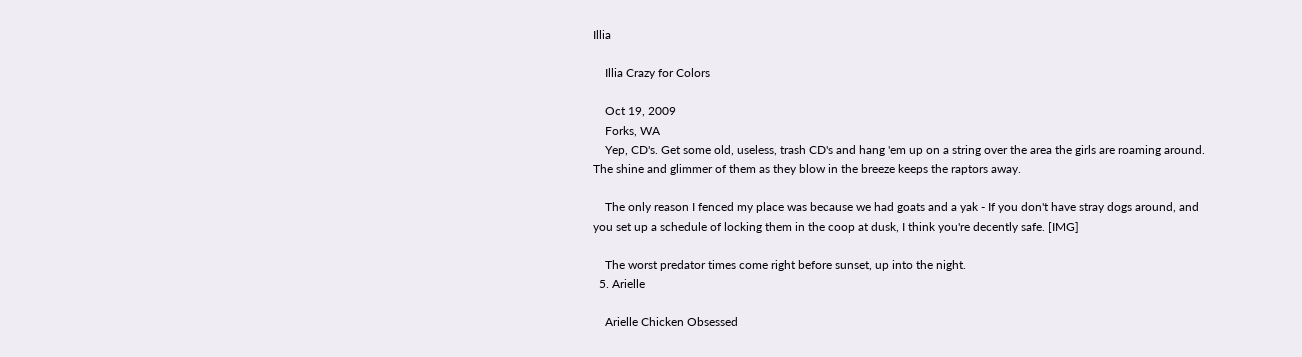Illia

    Illia Crazy for Colors

    Oct 19, 2009
    Forks, WA
    Yep, CD's. Get some old, useless, trash CD's and hang 'em up on a string over the area the girls are roaming around. The shine and glimmer of them as they blow in the breeze keeps the raptors away.

    The only reason I fenced my place was because we had goats and a yak - If you don't have stray dogs around, and you set up a schedule of locking them in the coop at dusk, I think you're decently safe. [IMG]

    The worst predator times come right before sunset, up into the night.
  5. Arielle

    Arielle Chicken Obsessed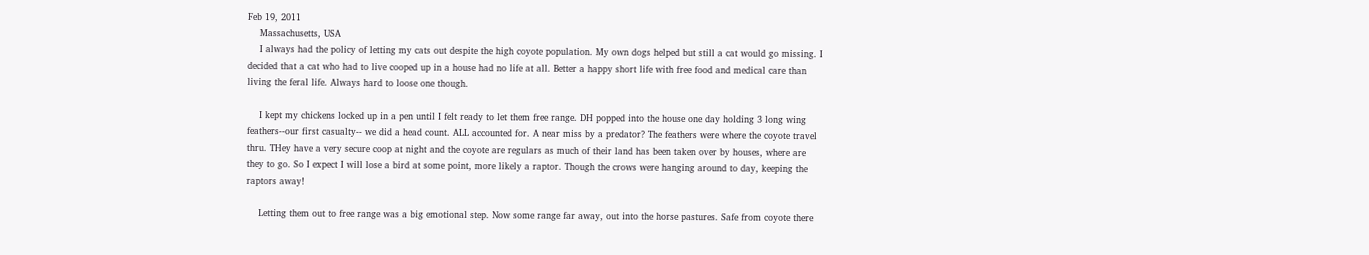Feb 19, 2011
    Massachusetts, USA
    I always had the policy of letting my cats out despite the high coyote population. My own dogs helped but still a cat would go missing. I decided that a cat who had to live cooped up in a house had no life at all. Better a happy short life with free food and medical care than living the feral life. Always hard to loose one though.

    I kept my chickens locked up in a pen until I felt ready to let them free range. DH popped into the house one day holding 3 long wing feathers--our first casualty-- we did a head count. ALL accounted for. A near miss by a predator? The feathers were where the coyote travel thru. THey have a very secure coop at night and the coyote are regulars as much of their land has been taken over by houses, where are they to go. So I expect I will lose a bird at some point, more likely a raptor. Though the crows were hanging around to day, keeping the raptors away!

    Letting them out to free range was a big emotional step. Now some range far away, out into the horse pastures. Safe from coyote there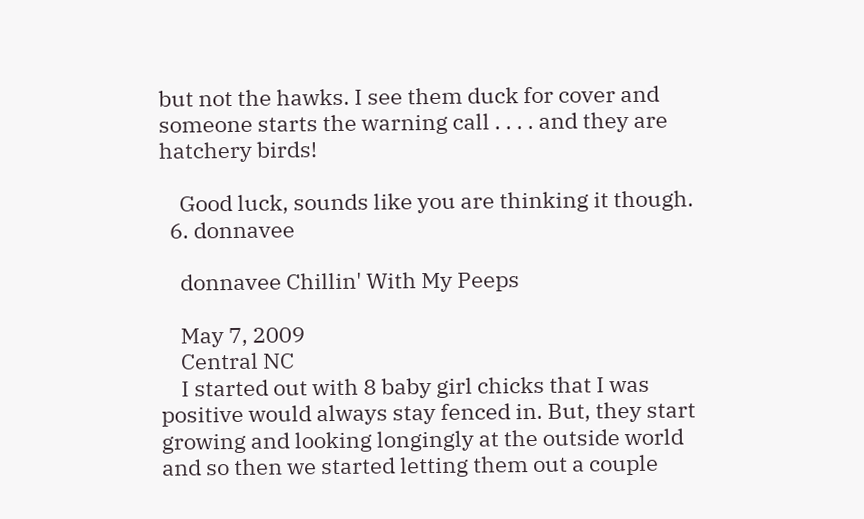but not the hawks. I see them duck for cover and someone starts the warning call . . . . and they are hatchery birds!

    Good luck, sounds like you are thinking it though.
  6. donnavee

    donnavee Chillin' With My Peeps

    May 7, 2009
    Central NC
    I started out with 8 baby girl chicks that I was positive would always stay fenced in. But, they start growing and looking longingly at the outside world and so then we started letting them out a couple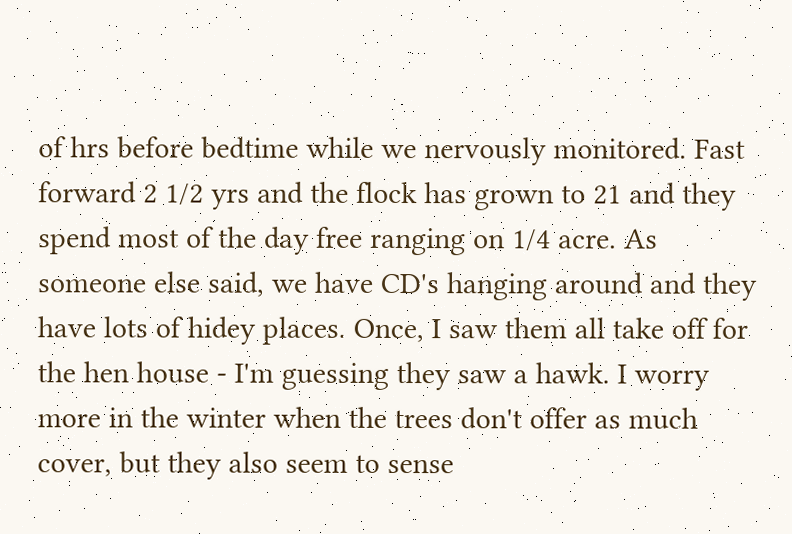of hrs before bedtime while we nervously monitored. Fast forward 2 1/2 yrs and the flock has grown to 21 and they spend most of the day free ranging on 1/4 acre. As someone else said, we have CD's hanging around and they have lots of hidey places. Once, I saw them all take off for the hen house - I'm guessing they saw a hawk. I worry more in the winter when the trees don't offer as much cover, but they also seem to sense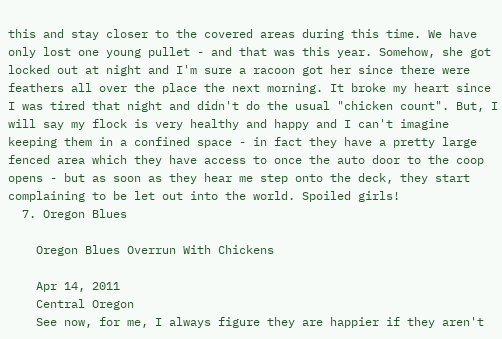this and stay closer to the covered areas during this time. We have only lost one young pullet - and that was this year. Somehow, she got locked out at night and I'm sure a racoon got her since there were feathers all over the place the next morning. It broke my heart since I was tired that night and didn't do the usual "chicken count". But, I will say my flock is very healthy and happy and I can't imagine keeping them in a confined space - in fact they have a pretty large fenced area which they have access to once the auto door to the coop opens - but as soon as they hear me step onto the deck, they start complaining to be let out into the world. Spoiled girls!
  7. Oregon Blues

    Oregon Blues Overrun With Chickens

    Apr 14, 2011
    Central Oregon
    See now, for me, I always figure they are happier if they aren't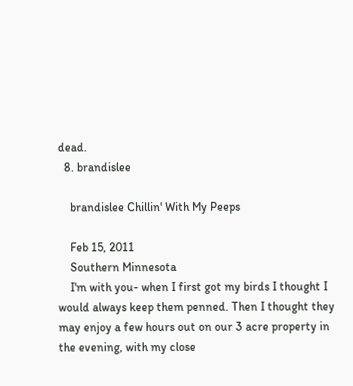dead.
  8. brandislee

    brandislee Chillin' With My Peeps

    Feb 15, 2011
    Southern Minnesota
    I'm with you- when I first got my birds I thought I would always keep them penned. Then I thought they may enjoy a few hours out on our 3 acre property in the evening, with my close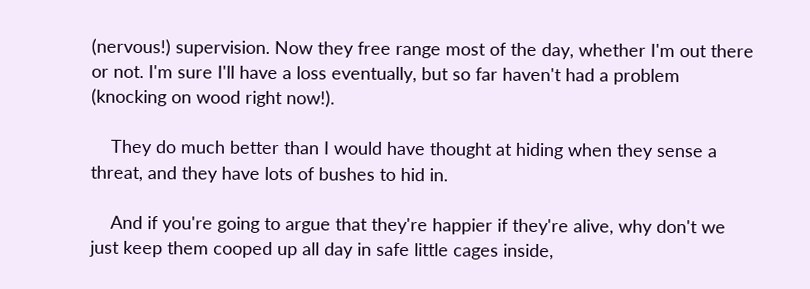(nervous!) supervision. Now they free range most of the day, whether I'm out there or not. I'm sure I'll have a loss eventually, but so far haven't had a problem (knocking on wood right now!).

    They do much better than I would have thought at hiding when they sense a threat, and they have lots of bushes to hid in.

    And if you're going to argue that they're happier if they're alive, why don't we just keep them cooped up all day in safe little cages inside,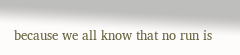because we all know that no run is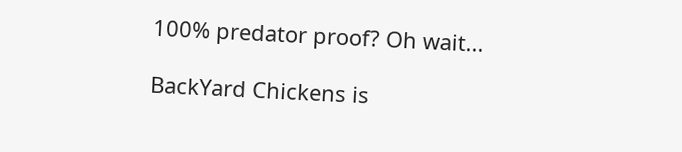100% predator proof? Oh wait...

BackYard Chickens is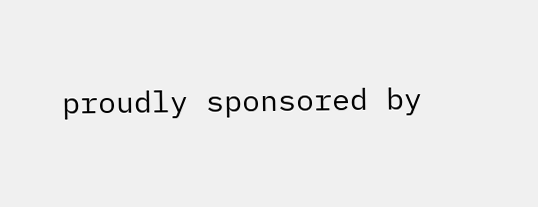proudly sponsored by